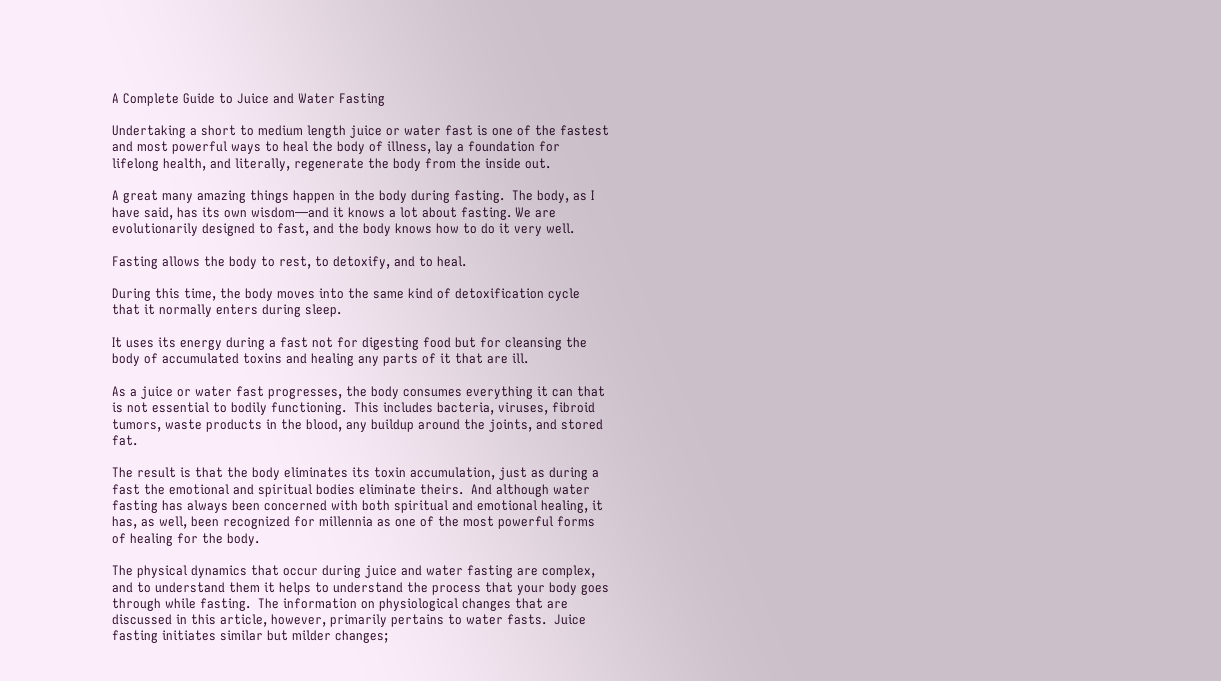A Complete Guide to Juice and Water Fasting

Undertaking a short to medium length juice or water fast is one of the fastest and most powerful ways to heal the body of illness, lay a foundation for lifelong health, and literally, regenerate the body from the inside out.

A great many amazing things happen in the body during fasting.  The body, as I have said, has its own wisdom—and it knows a lot about fasting. We are evolutionarily designed to fast, and the body knows how to do it very well.

Fasting allows the body to rest, to detoxify, and to heal.

During this time, the body moves into the same kind of detoxification cycle that it normally enters during sleep.

It uses its energy during a fast not for digesting food but for cleansing the body of accumulated toxins and healing any parts of it that are ill.

As a juice or water fast progresses, the body consumes everything it can that is not essential to bodily functioning.  This includes bacteria, viruses, fibroid tumors, waste products in the blood, any buildup around the joints, and stored fat.

The result is that the body eliminates its toxin accumulation, just as during a fast the emotional and spiritual bodies eliminate theirs.  And although water fasting has always been concerned with both spiritual and emotional healing, it has, as well, been recognized for millennia as one of the most powerful forms of healing for the body.

The physical dynamics that occur during juice and water fasting are complex, and to understand them it helps to understand the process that your body goes through while fasting.  The information on physiological changes that are discussed in this article, however, primarily pertains to water fasts.  Juice fasting initiates similar but milder changes;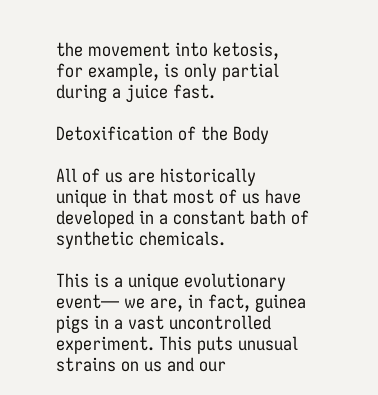the movement into ketosis, for example, is only partial during a juice fast.

Detoxification of the Body

All of us are historically unique in that most of us have developed in a constant bath of synthetic chemicals.

This is a unique evolutionary event— we are, in fact, guinea pigs in a vast uncontrolled experiment. This puts unusual strains on us and our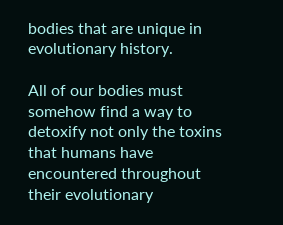bodies that are unique in evolutionary history.

All of our bodies must somehow find a way to detoxify not only the toxins that humans have encountered throughout their evolutionary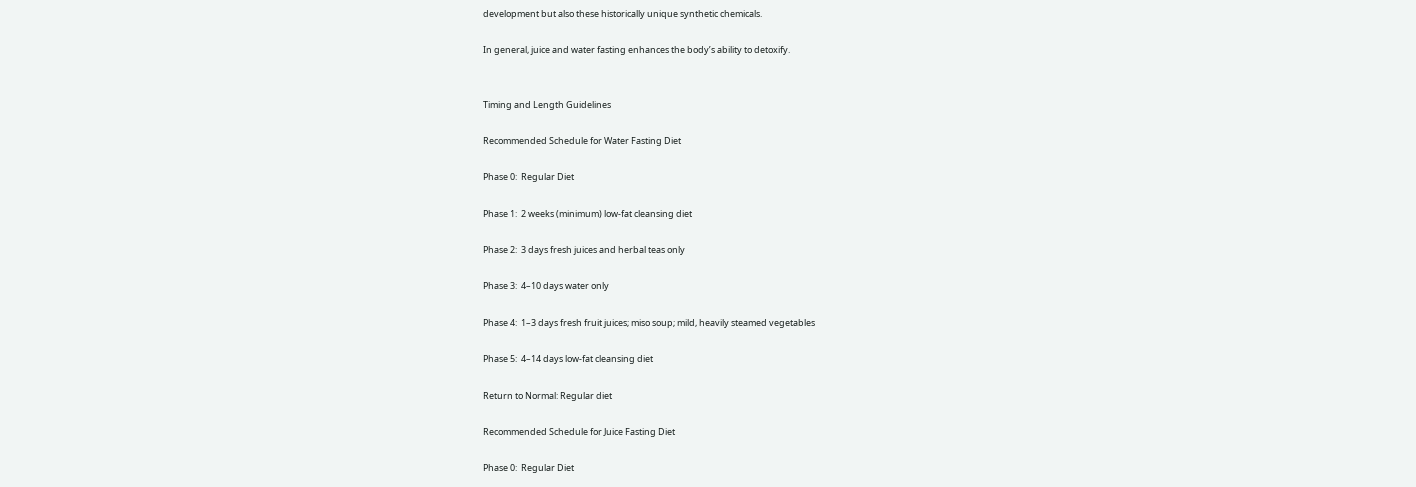development but also these historically unique synthetic chemicals.

In general, juice and water fasting enhances the body’s ability to detoxify.


Timing and Length Guidelines

Recommended Schedule for Water Fasting Diet

Phase 0:  Regular Diet

Phase 1:  2 weeks (minimum) low-fat cleansing diet

Phase 2:  3 days fresh juices and herbal teas only

Phase 3:  4–10 days water only

Phase 4:  1–3 days fresh fruit juices; miso soup; mild, heavily steamed vegetables

Phase 5:  4–14 days low-fat cleansing diet

Return to Normal: Regular diet

Recommended Schedule for Juice Fasting Diet

Phase 0:  Regular Diet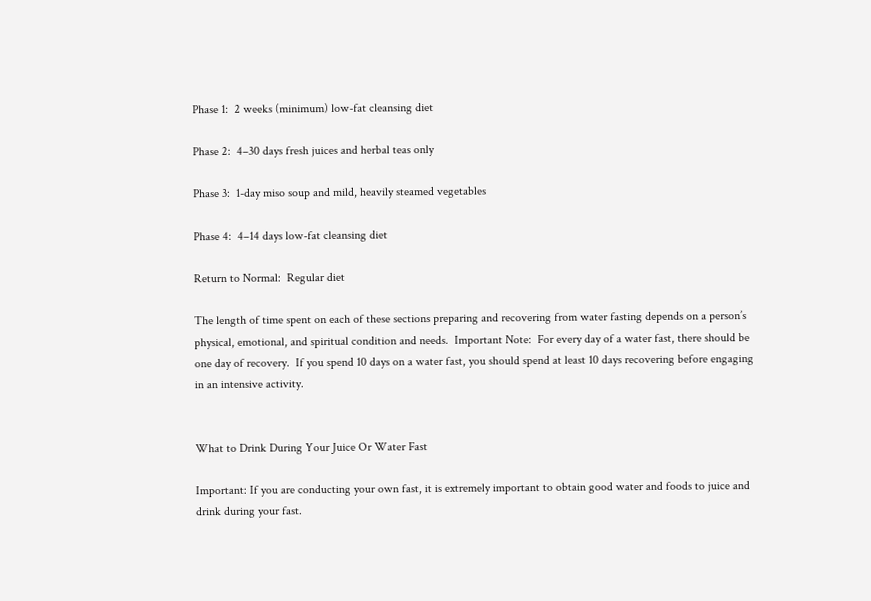Phase 1:  2 weeks (minimum) low-fat cleansing diet

Phase 2:  4–30 days fresh juices and herbal teas only

Phase 3:  1-day miso soup and mild, heavily steamed vegetables

Phase 4:  4–14 days low-fat cleansing diet

Return to Normal:  Regular diet

The length of time spent on each of these sections preparing and recovering from water fasting depends on a person’s physical, emotional, and spiritual condition and needs.  Important Note:  For every day of a water fast, there should be one day of recovery.  If you spend 10 days on a water fast, you should spend at least 10 days recovering before engaging in an intensive activity.


What to Drink During Your Juice Or Water Fast

Important: If you are conducting your own fast, it is extremely important to obtain good water and foods to juice and drink during your fast.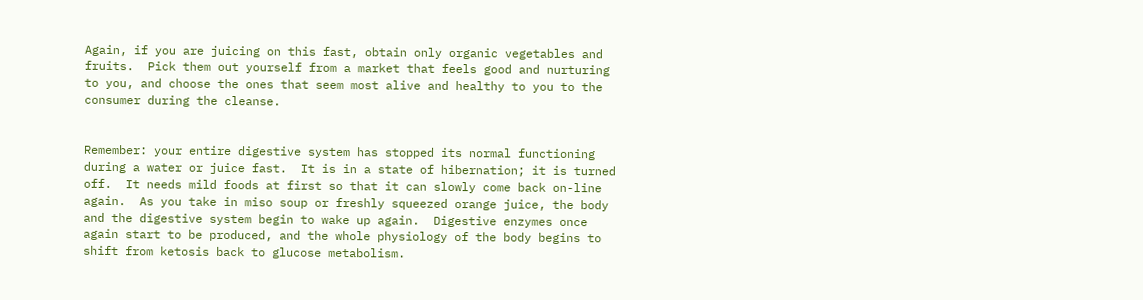Again, if you are juicing on this fast, obtain only organic vegetables and fruits.  Pick them out yourself from a market that feels good and nurturing to you, and choose the ones that seem most alive and healthy to you to the consumer during the cleanse.


Remember: your entire digestive system has stopped its normal functioning during a water or juice fast.  It is in a state of hibernation; it is turned off.  It needs mild foods at first so that it can slowly come back on-line again.  As you take in miso soup or freshly squeezed orange juice, the body and the digestive system begin to wake up again.  Digestive enzymes once again start to be produced, and the whole physiology of the body begins to shift from ketosis back to glucose metabolism.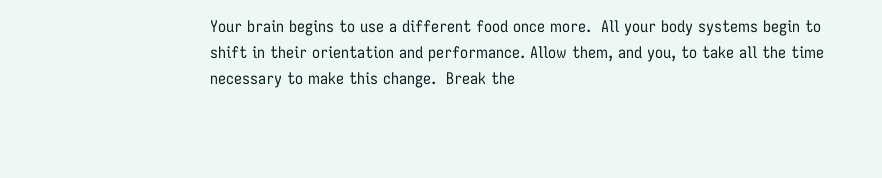Your brain begins to use a different food once more.  All your body systems begin to shift in their orientation and performance. Allow them, and you, to take all the time necessary to make this change.  Break the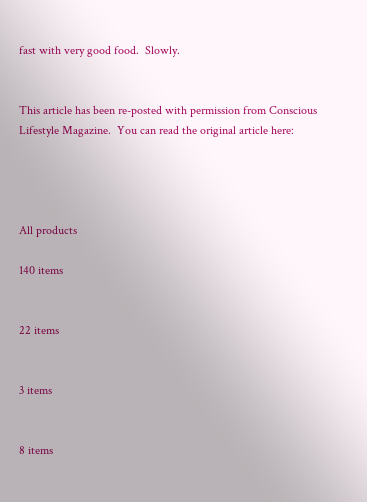fast with very good food.  Slowly.


This article has been re-posted with permission from Conscious Lifestyle Magazine.  You can read the original article here:




All products

140 items


22 items


3 items


8 items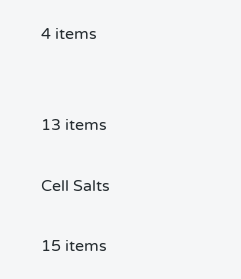4 items


13 items

Cell Salts

15 items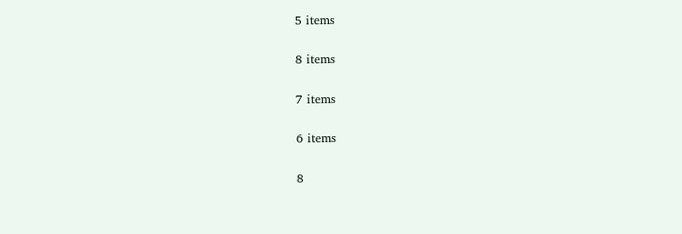5 items


8 items


7 items


6 items


8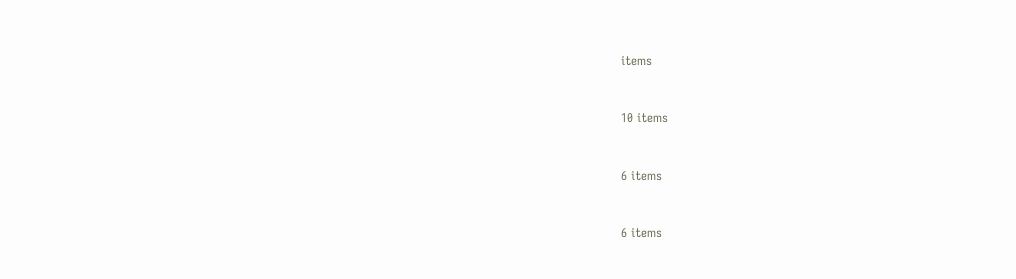items


10 items


6 items


6 items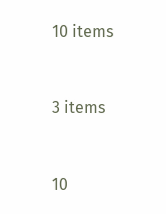10 items


3 items


10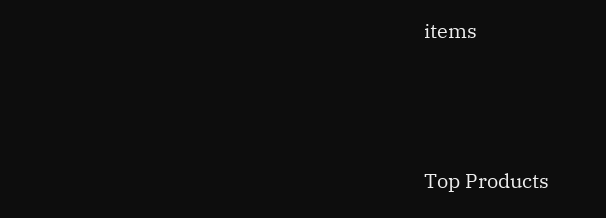items




Top Products